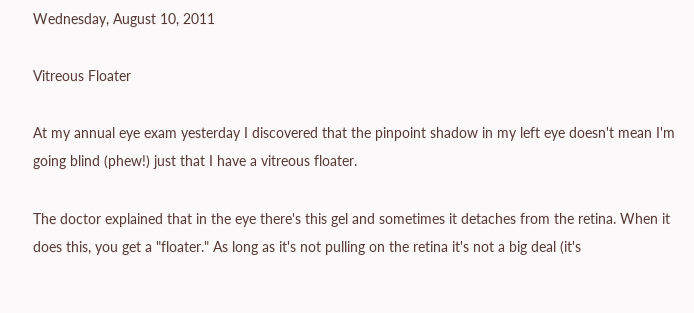Wednesday, August 10, 2011

Vitreous Floater

At my annual eye exam yesterday I discovered that the pinpoint shadow in my left eye doesn't mean I'm going blind (phew!) just that I have a vitreous floater.

The doctor explained that in the eye there's this gel and sometimes it detaches from the retina. When it does this, you get a "floater." As long as it's not pulling on the retina it's not a big deal (it's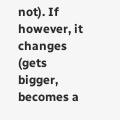not). If however, it changes (gets bigger, becomes a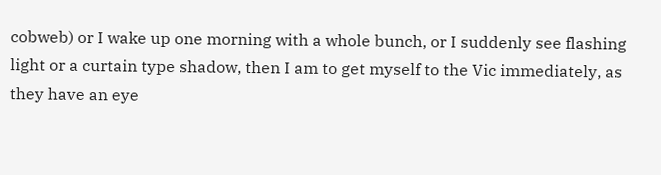cobweb) or I wake up one morning with a whole bunch, or I suddenly see flashing light or a curtain type shadow, then I am to get myself to the Vic immediately, as they have an eye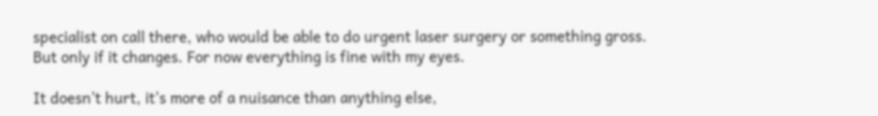specialist on call there, who would be able to do urgent laser surgery or something gross. But only if it changes. For now everything is fine with my eyes.

It doesn't hurt, it's more of a nuisance than anything else,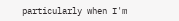particularly when I'm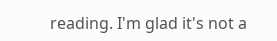reading. I'm glad it's not a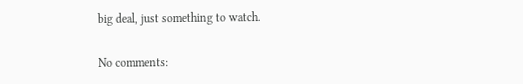big deal, just something to watch.

No comments: